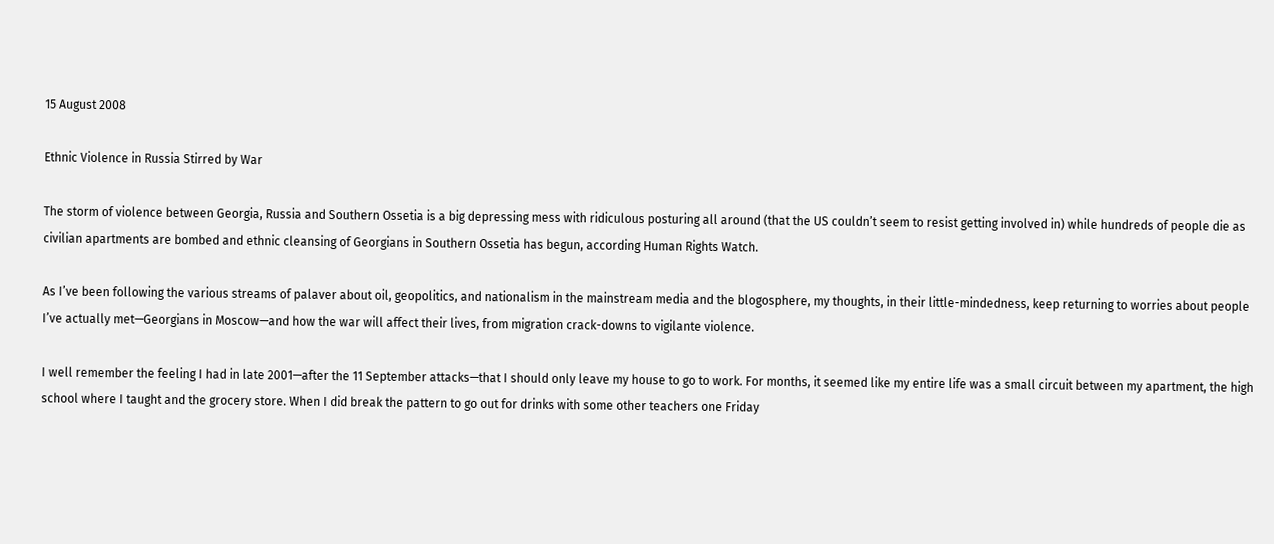15 August 2008

Ethnic Violence in Russia Stirred by War

The storm of violence between Georgia, Russia and Southern Ossetia is a big depressing mess with ridiculous posturing all around (that the US couldn’t seem to resist getting involved in) while hundreds of people die as civilian apartments are bombed and ethnic cleansing of Georgians in Southern Ossetia has begun, according Human Rights Watch.

As I’ve been following the various streams of palaver about oil, geopolitics, and nationalism in the mainstream media and the blogosphere, my thoughts, in their little-mindedness, keep returning to worries about people I’ve actually met—Georgians in Moscow—and how the war will affect their lives, from migration crack-downs to vigilante violence.

I well remember the feeling I had in late 2001—after the 11 September attacks—that I should only leave my house to go to work. For months, it seemed like my entire life was a small circuit between my apartment, the high school where I taught and the grocery store. When I did break the pattern to go out for drinks with some other teachers one Friday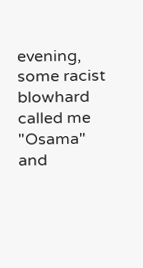evening, some racist blowhard called me "Osama" and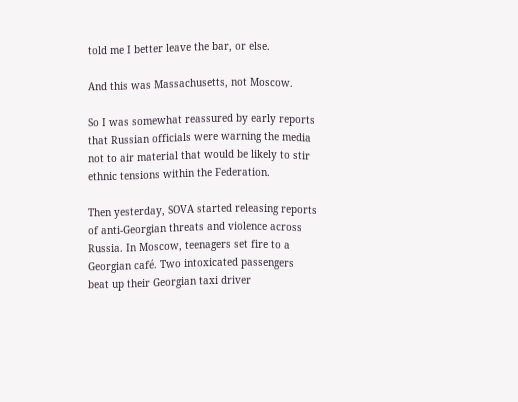told me I better leave the bar, or else.

And this was Massachusetts, not Moscow.

So I was somewhat reassured by early reports that Russian officials were warning the media not to air material that would be likely to stir ethnic tensions within the Federation.

Then yesterday, SOVA started releasing reports of anti-Georgian threats and violence across Russia. In Moscow, teenagers set fire to a Georgian café. Two intoxicated passengers beat up their Georgian taxi driver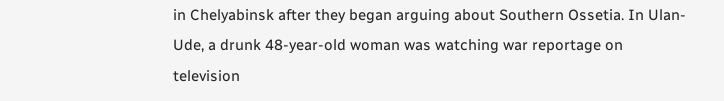in Chelyabinsk after they began arguing about Southern Ossetia. In Ulan-Ude, a drunk 48-year-old woman was watching war reportage on television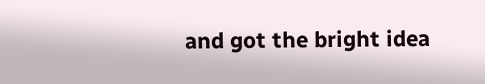and got the bright idea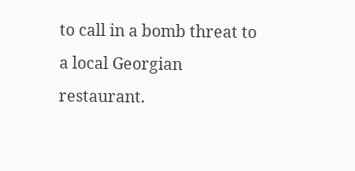to call in a bomb threat to a local Georgian restaurant.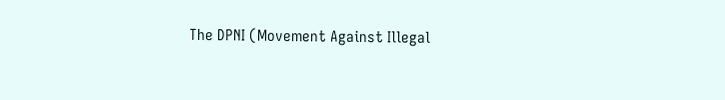The DPNI (Movement Against Illegal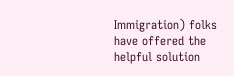Immigration) folks have offered the helpful solution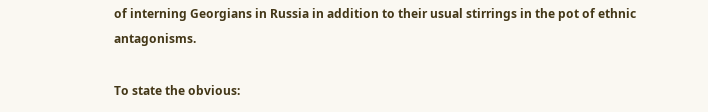of interning Georgians in Russia in addition to their usual stirrings in the pot of ethnic antagonisms.

To state the obvious: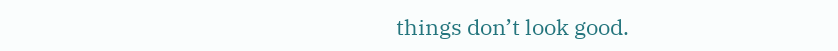things don’t look good.